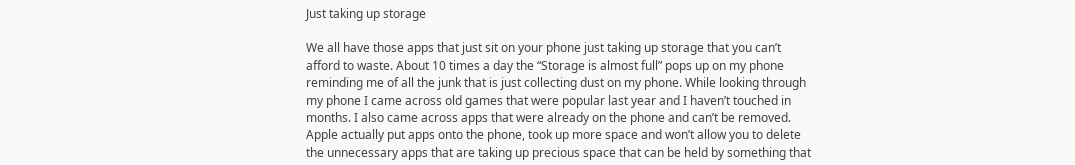Just taking up storage

We all have those apps that just sit on your phone just taking up storage that you can’t afford to waste. About 10 times a day the “Storage is almost full” pops up on my phone reminding me of all the junk that is just collecting dust on my phone. While looking through my phone I came across old games that were popular last year and I haven’t touched in months. I also came across apps that were already on the phone and can’t be removed. Apple actually put apps onto the phone, took up more space and won’t allow you to delete the unnecessary apps that are taking up precious space that can be held by something that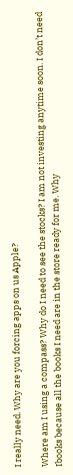I really need. Why are you forcing apps on us Apple?

Where am I using a compass? Why do I need to see the stocks? I am not investing anytime soon. I don’t need Ibooks because all the books I need are in the store ready for me. Why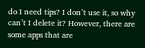do I need tips? I don’t use it, so why can’t I delete it? However, there are some apps that are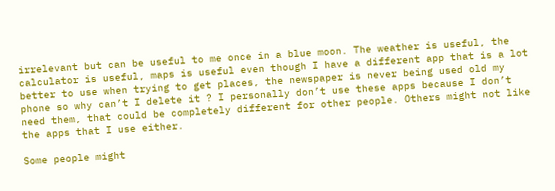irrelevant but can be useful to me once in a blue moon. The weather is useful, the calculator is useful, maps is useful even though I have a different app that is a lot better to use when trying to get places, the newspaper is never being used old my phone so why can’t I delete it ? I personally don’t use these apps because I don’t need them, that could be completely different for other people. Others might not like the apps that I use either.

Some people might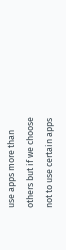use apps more than others but if we choose not to use certain apps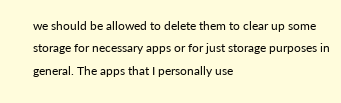we should be allowed to delete them to clear up some storage for necessary apps or for just storage purposes in general. The apps that I personally use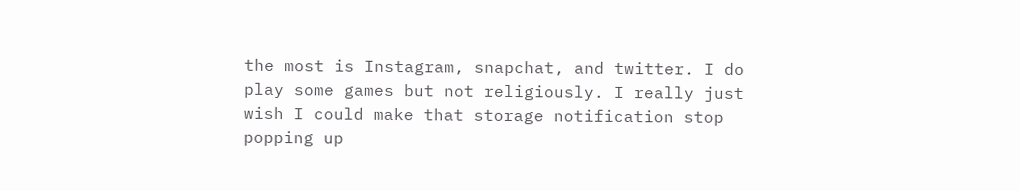the most is Instagram, snapchat, and twitter. I do play some games but not religiously. I really just wish I could make that storage notification stop popping up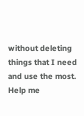without deleting things that I need and use the most. Help me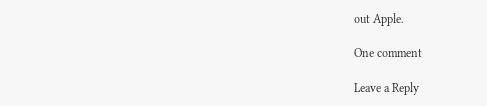out Apple.

One comment

Leave a Reply